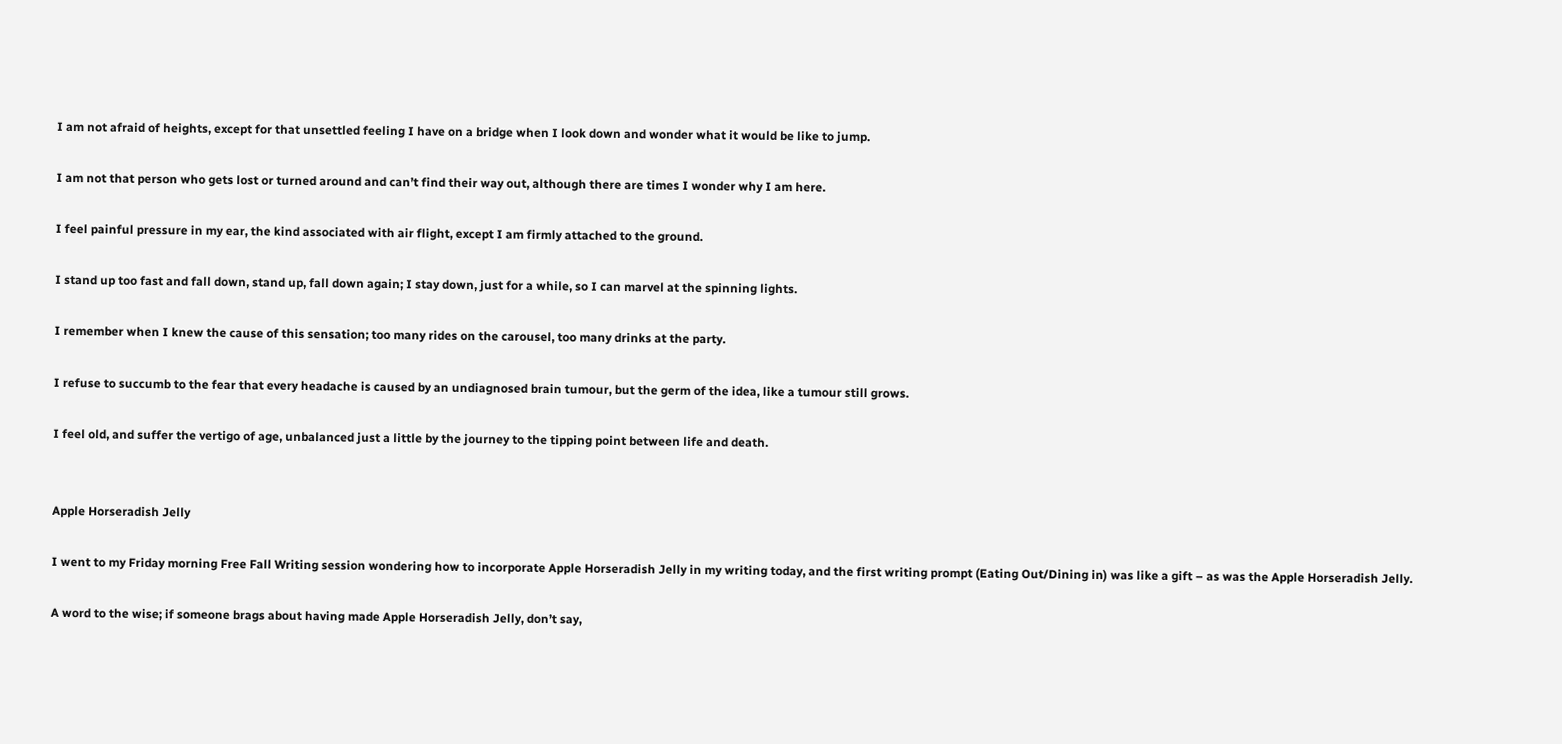I am not afraid of heights, except for that unsettled feeling I have on a bridge when I look down and wonder what it would be like to jump.

I am not that person who gets lost or turned around and can’t find their way out, although there are times I wonder why I am here.

I feel painful pressure in my ear, the kind associated with air flight, except I am firmly attached to the ground.

I stand up too fast and fall down, stand up, fall down again; I stay down, just for a while, so I can marvel at the spinning lights.

I remember when I knew the cause of this sensation; too many rides on the carousel, too many drinks at the party.

I refuse to succumb to the fear that every headache is caused by an undiagnosed brain tumour, but the germ of the idea, like a tumour still grows.

I feel old, and suffer the vertigo of age, unbalanced just a little by the journey to the tipping point between life and death.


Apple Horseradish Jelly

I went to my Friday morning Free Fall Writing session wondering how to incorporate Apple Horseradish Jelly in my writing today, and the first writing prompt (Eating Out/Dining in) was like a gift – as was the Apple Horseradish Jelly.

A word to the wise; if someone brags about having made Apple Horseradish Jelly, don’t say,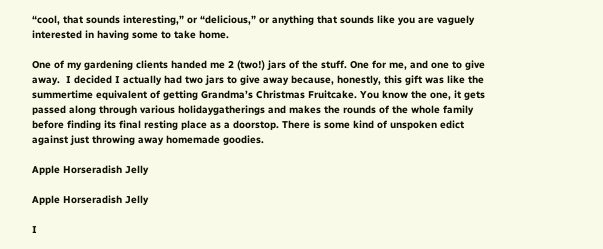“cool, that sounds interesting,” or “delicious,” or anything that sounds like you are vaguely interested in having some to take home.

One of my gardening clients handed me 2 (two!) jars of the stuff. One for me, and one to give away.  I decided I actually had two jars to give away because, honestly, this gift was like the summertime equivalent of getting Grandma’s Christmas Fruitcake. You know the one, it gets passed along through various holidaygatherings and makes the rounds of the whole family before finding its final resting place as a doorstop. There is some kind of unspoken edict against just throwing away homemade goodies.

Apple Horseradish Jelly

Apple Horseradish Jelly

I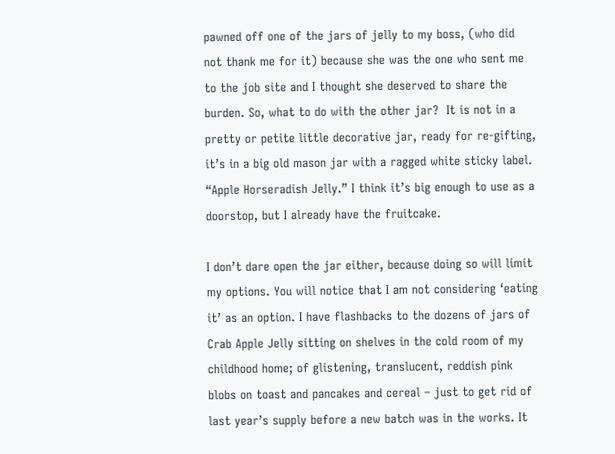pawned off one of the jars of jelly to my boss, (who did not thank me for it) because she was the one who sent me to the job site and I thought she deserved to share the burden. So, what to do with the other jar?  It is not in a pretty or petite little decorative jar, ready for re-gifting, it’s in a big old mason jar with a ragged white sticky label. “Apple Horseradish Jelly.” I think it’s big enough to use as a doorstop, but I already have the fruitcake.

I don’t dare open the jar either, because doing so will limit my options. You will notice that I am not considering ‘eating it’ as an option. I have flashbacks to the dozens of jars of Crab Apple Jelly sitting on shelves in the cold room of my childhood home; of glistening, translucent, reddish pink blobs on toast and pancakes and cereal – just to get rid of last year’s supply before a new batch was in the works. It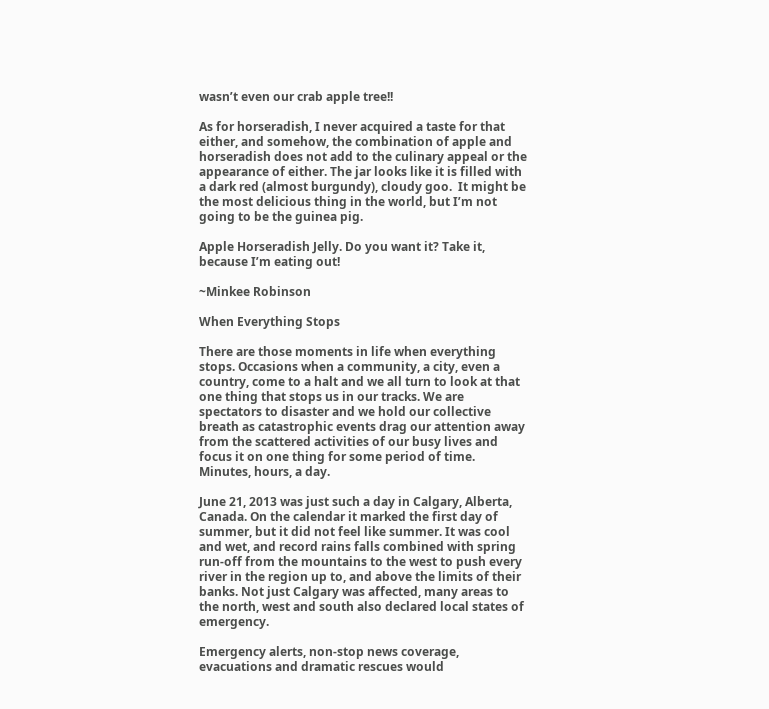wasn’t even our crab apple tree!!

As for horseradish, I never acquired a taste for that either, and somehow, the combination of apple and horseradish does not add to the culinary appeal or the appearance of either. The jar looks like it is filled with a dark red (almost burgundy), cloudy goo.  It might be the most delicious thing in the world, but I’m not going to be the guinea pig.

Apple Horseradish Jelly. Do you want it? Take it, because I’m eating out!

~Minkee Robinson

When Everything Stops

There are those moments in life when everything stops. Occasions when a community, a city, even a country, come to a halt and we all turn to look at that one thing that stops us in our tracks. We are spectators to disaster and we hold our collective breath as catastrophic events drag our attention away from the scattered activities of our busy lives and focus it on one thing for some period of time. Minutes, hours, a day.

June 21, 2013 was just such a day in Calgary, Alberta, Canada. On the calendar it marked the first day of summer, but it did not feel like summer. It was cool and wet, and record rains falls combined with spring run-off from the mountains to the west to push every river in the region up to, and above the limits of their banks. Not just Calgary was affected, many areas to the north, west and south also declared local states of emergency.

Emergency alerts, non-stop news coverage, evacuations and dramatic rescues would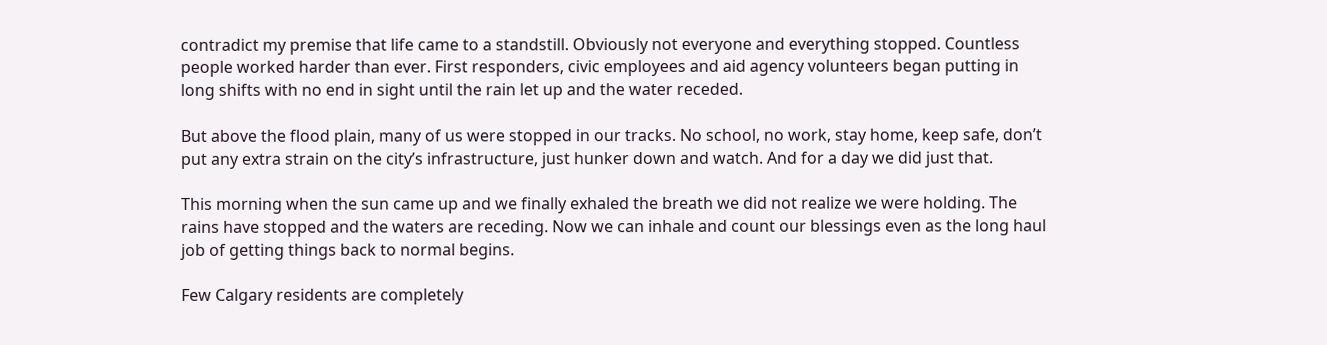contradict my premise that life came to a standstill. Obviously not everyone and everything stopped. Countless people worked harder than ever. First responders, civic employees and aid agency volunteers began putting in long shifts with no end in sight until the rain let up and the water receded.

But above the flood plain, many of us were stopped in our tracks. No school, no work, stay home, keep safe, don’t put any extra strain on the city’s infrastructure, just hunker down and watch. And for a day we did just that.

This morning when the sun came up and we finally exhaled the breath we did not realize we were holding. The rains have stopped and the waters are receding. Now we can inhale and count our blessings even as the long haul job of getting things back to normal begins.

Few Calgary residents are completely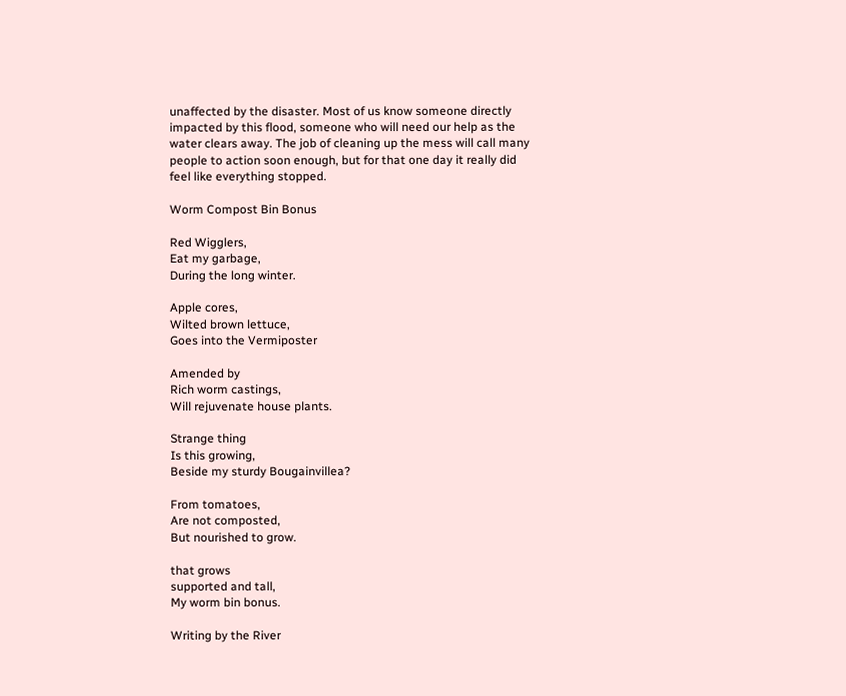unaffected by the disaster. Most of us know someone directly impacted by this flood, someone who will need our help as the water clears away. The job of cleaning up the mess will call many people to action soon enough, but for that one day it really did feel like everything stopped.

Worm Compost Bin Bonus

Red Wigglers,
Eat my garbage,
During the long winter.

Apple cores,
Wilted brown lettuce,
Goes into the Vermiposter

Amended by
Rich worm castings,
Will rejuvenate house plants.

Strange thing
Is this growing,
Beside my sturdy Bougainvillea?

From tomatoes,
Are not composted,
But nourished to grow.

that grows
supported and tall,
My worm bin bonus.

Writing by the River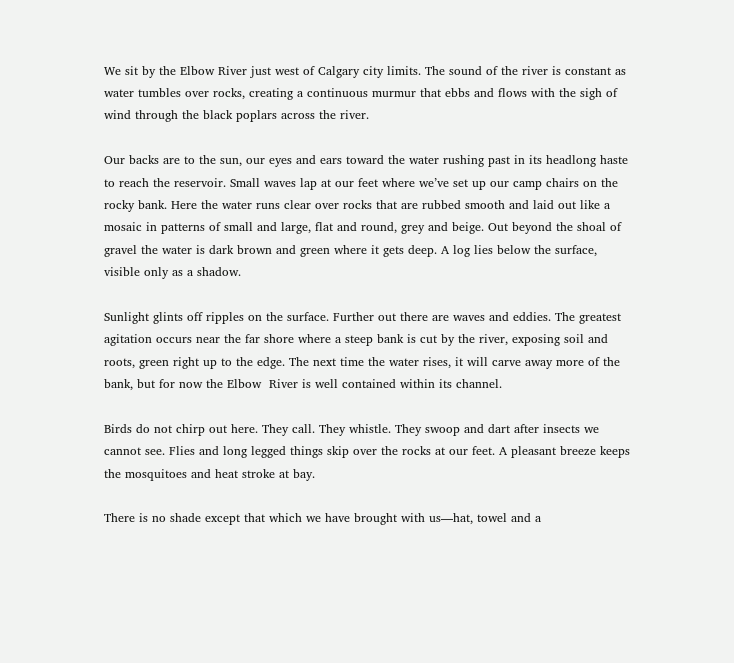We sit by the Elbow River just west of Calgary city limits. The sound of the river is constant as water tumbles over rocks, creating a continuous murmur that ebbs and flows with the sigh of wind through the black poplars across the river.

Our backs are to the sun, our eyes and ears toward the water rushing past in its headlong haste to reach the reservoir. Small waves lap at our feet where we’ve set up our camp chairs on the rocky bank. Here the water runs clear over rocks that are rubbed smooth and laid out like a mosaic in patterns of small and large, flat and round, grey and beige. Out beyond the shoal of gravel the water is dark brown and green where it gets deep. A log lies below the surface, visible only as a shadow.

Sunlight glints off ripples on the surface. Further out there are waves and eddies. The greatest agitation occurs near the far shore where a steep bank is cut by the river, exposing soil and roots, green right up to the edge. The next time the water rises, it will carve away more of the bank, but for now the Elbow  River is well contained within its channel.

Birds do not chirp out here. They call. They whistle. They swoop and dart after insects we cannot see. Flies and long legged things skip over the rocks at our feet. A pleasant breeze keeps the mosquitoes and heat stroke at bay.

There is no shade except that which we have brought with us—hat, towel and a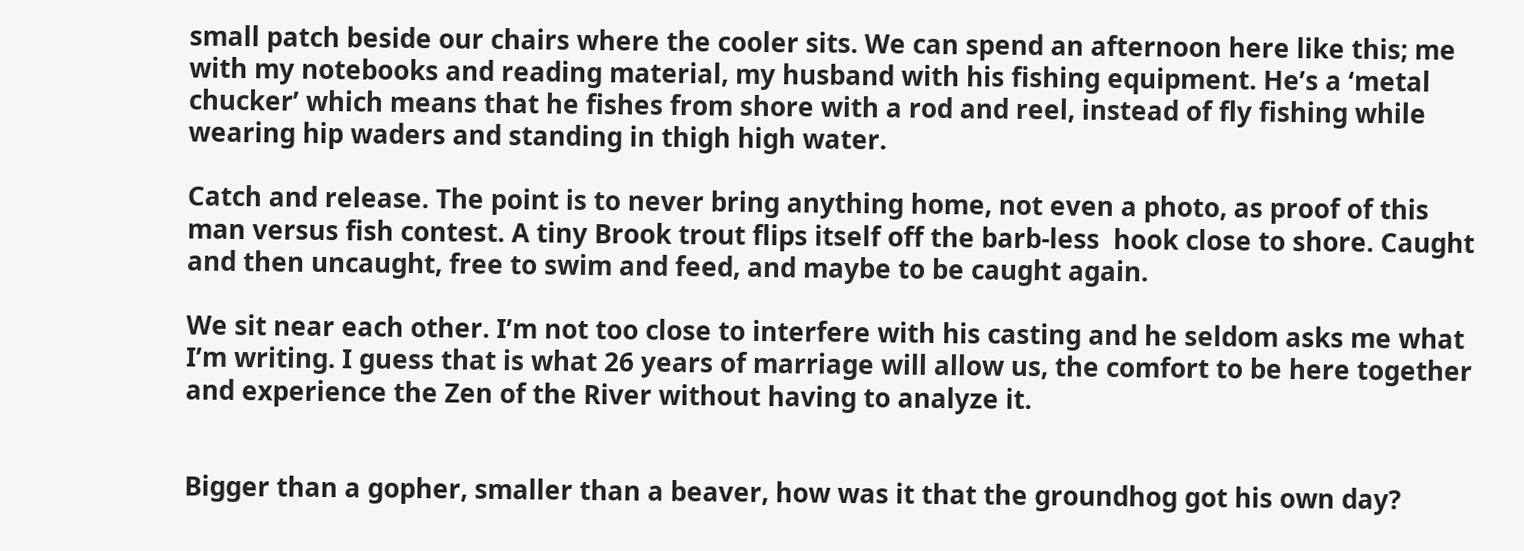small patch beside our chairs where the cooler sits. We can spend an afternoon here like this; me with my notebooks and reading material, my husband with his fishing equipment. He’s a ‘metal chucker’ which means that he fishes from shore with a rod and reel, instead of fly fishing while wearing hip waders and standing in thigh high water.

Catch and release. The point is to never bring anything home, not even a photo, as proof of this man versus fish contest. A tiny Brook trout flips itself off the barb-less  hook close to shore. Caught and then uncaught, free to swim and feed, and maybe to be caught again.

We sit near each other. I’m not too close to interfere with his casting and he seldom asks me what I’m writing. I guess that is what 26 years of marriage will allow us, the comfort to be here together and experience the Zen of the River without having to analyze it.


Bigger than a gopher, smaller than a beaver, how was it that the groundhog got his own day?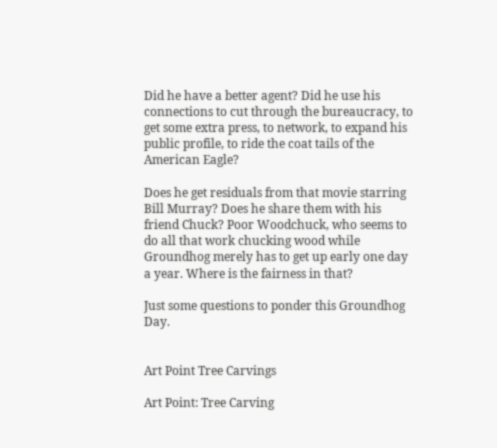Did he have a better agent? Did he use his connections to cut through the bureaucracy, to get some extra press, to network, to expand his public profile, to ride the coat tails of the American Eagle?

Does he get residuals from that movie starring Bill Murray? Does he share them with his friend Chuck? Poor Woodchuck, who seems to do all that work chucking wood while Groundhog merely has to get up early one day a year. Where is the fairness in that?

Just some questions to ponder this Groundhog Day.


Art Point Tree Carvings

Art Point: Tree Carving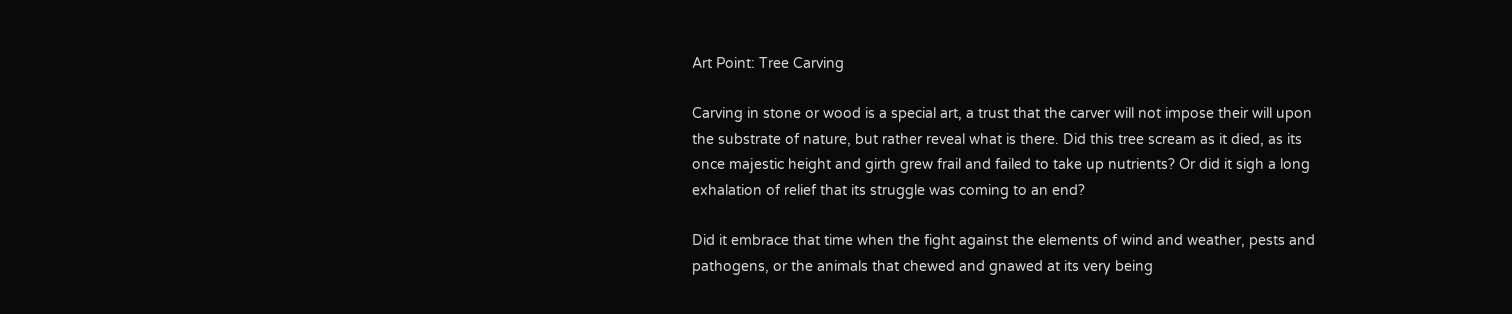Art Point: Tree Carving

Carving in stone or wood is a special art, a trust that the carver will not impose their will upon the substrate of nature, but rather reveal what is there. Did this tree scream as it died, as its once majestic height and girth grew frail and failed to take up nutrients? Or did it sigh a long exhalation of relief that its struggle was coming to an end?

Did it embrace that time when the fight against the elements of wind and weather, pests and pathogens, or the animals that chewed and gnawed at its very being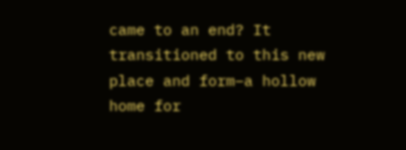came to an end? It transitioned to this new place and form–a hollow home for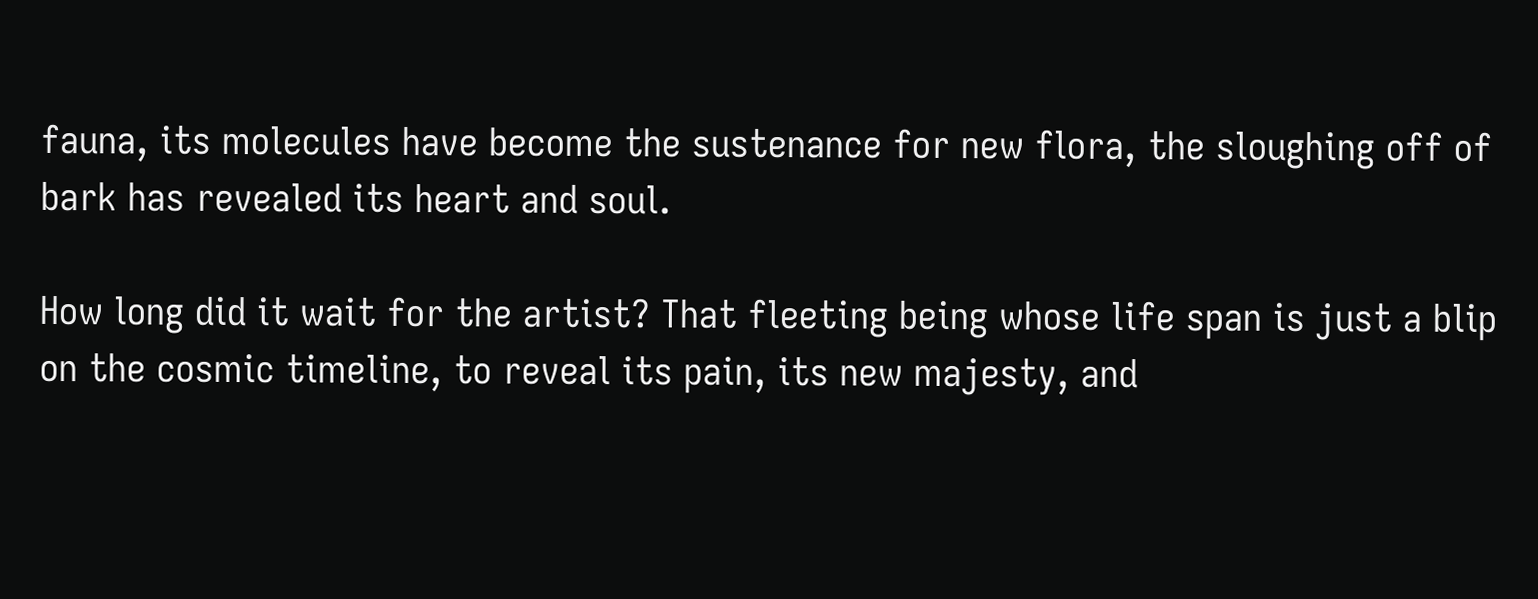fauna, its molecules have become the sustenance for new flora, the sloughing off of bark has revealed its heart and soul.

How long did it wait for the artist? That fleeting being whose life span is just a blip on the cosmic timeline, to reveal its pain, its new majesty, and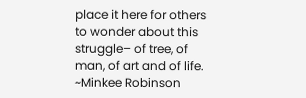place it here for others to wonder about this struggle– of tree, of man, of art and of life.   ~Minkee Robinson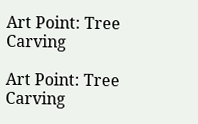Art Point: Tree Carving

Art Point: Tree Carving